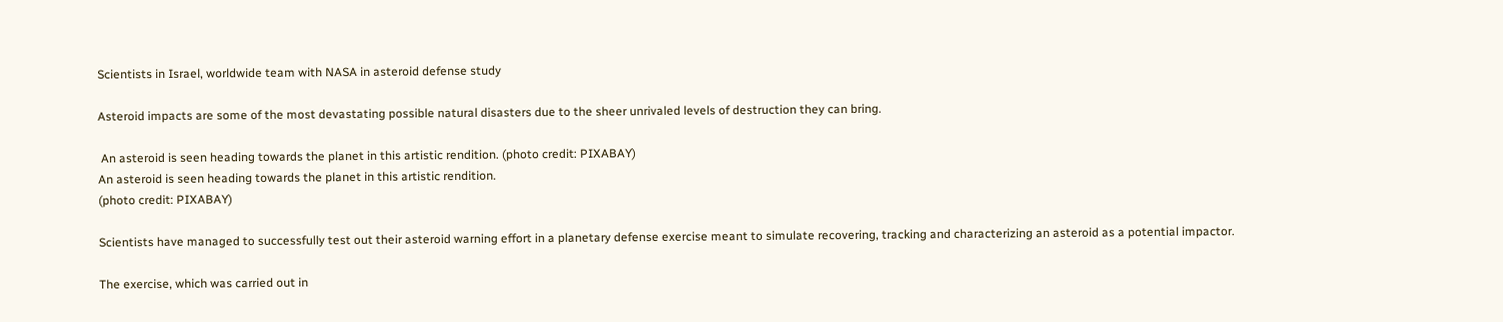Scientists in Israel, worldwide team with NASA in asteroid defense study

Asteroid impacts are some of the most devastating possible natural disasters due to the sheer unrivaled levels of destruction they can bring.

 An asteroid is seen heading towards the planet in this artistic rendition. (photo credit: PIXABAY)
An asteroid is seen heading towards the planet in this artistic rendition.
(photo credit: PIXABAY)

Scientists have managed to successfully test out their asteroid warning effort in a planetary defense exercise meant to simulate recovering, tracking and characterizing an asteroid as a potential impactor.

The exercise, which was carried out in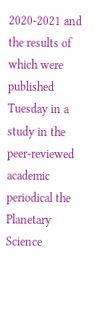2020-2021 and the results of which were published Tuesday in a study in the peer-reviewed academic periodical the Planetary Science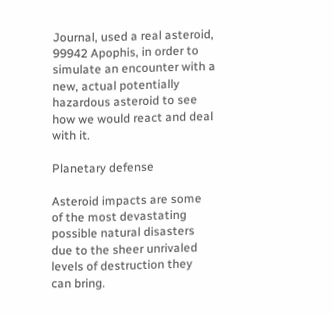Journal, used a real asteroid, 99942 Apophis, in order to simulate an encounter with a new, actual potentially hazardous asteroid to see how we would react and deal with it.

Planetary defense

Asteroid impacts are some of the most devastating possible natural disasters due to the sheer unrivaled levels of destruction they can bring.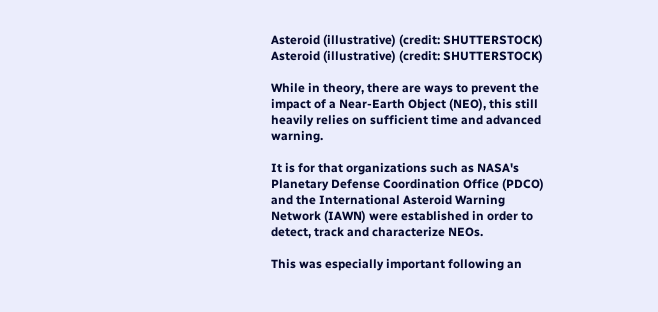Asteroid (illustrative) (credit: SHUTTERSTOCK) Asteroid (illustrative) (credit: SHUTTERSTOCK)

While in theory, there are ways to prevent the impact of a Near-Earth Object (NEO), this still heavily relies on sufficient time and advanced warning.

It is for that organizations such as NASA's Planetary Defense Coordination Office (PDCO) and the International Asteroid Warning Network (IAWN) were established in order to detect, track and characterize NEOs.

This was especially important following an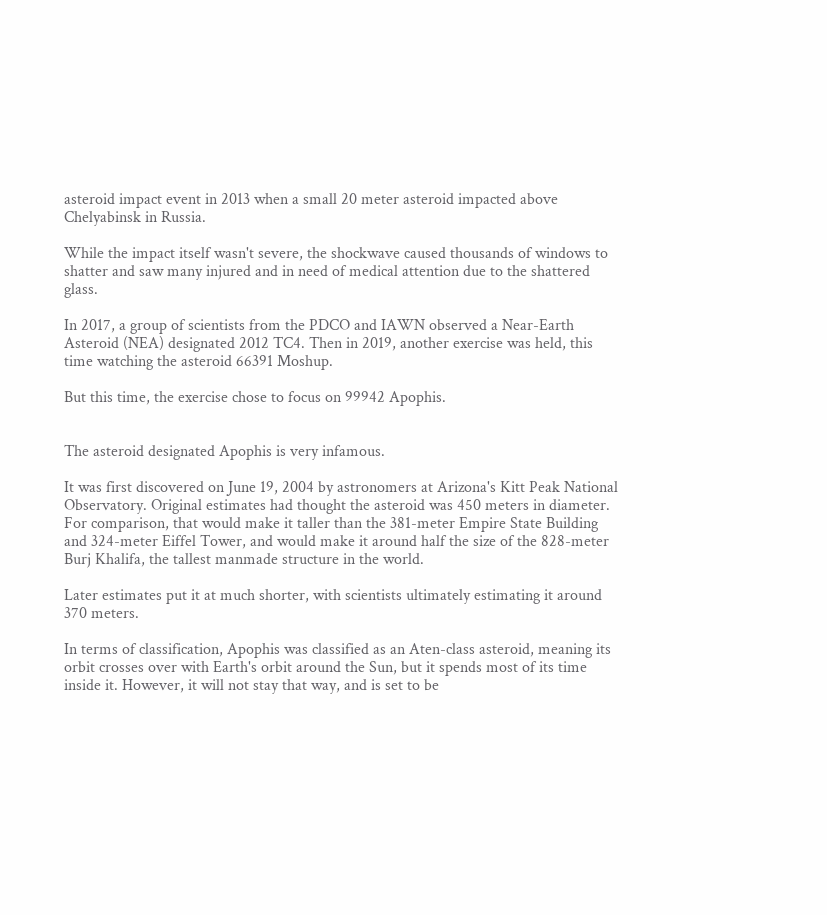asteroid impact event in 2013 when a small 20 meter asteroid impacted above Chelyabinsk in Russia.

While the impact itself wasn't severe, the shockwave caused thousands of windows to shatter and saw many injured and in need of medical attention due to the shattered glass.

In 2017, a group of scientists from the PDCO and IAWN observed a Near-Earth Asteroid (NEA) designated 2012 TC4. Then in 2019, another exercise was held, this time watching the asteroid 66391 Moshup.

But this time, the exercise chose to focus on 99942 Apophis.


The asteroid designated Apophis is very infamous.

It was first discovered on June 19, 2004 by astronomers at Arizona's Kitt Peak National Observatory. Original estimates had thought the asteroid was 450 meters in diameter. For comparison, that would make it taller than the 381-meter Empire State Building and 324-meter Eiffel Tower, and would make it around half the size of the 828-meter Burj Khalifa, the tallest manmade structure in the world.

Later estimates put it at much shorter, with scientists ultimately estimating it around 370 meters.

In terms of classification, Apophis was classified as an Aten-class asteroid, meaning its orbit crosses over with Earth's orbit around the Sun, but it spends most of its time inside it. However, it will not stay that way, and is set to be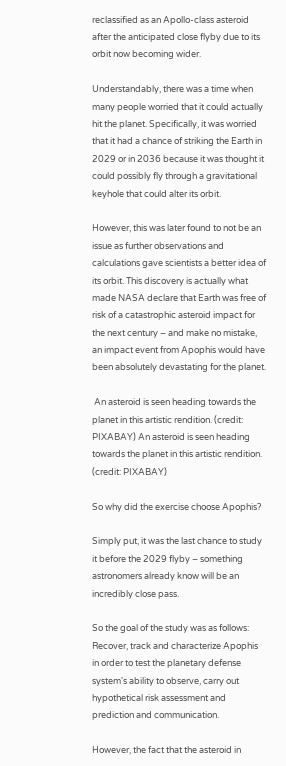reclassified as an Apollo-class asteroid after the anticipated close flyby due to its orbit now becoming wider.

Understandably, there was a time when many people worried that it could actually hit the planet. Specifically, it was worried that it had a chance of striking the Earth in 2029 or in 2036 because it was thought it could possibly fly through a gravitational keyhole that could alter its orbit.

However, this was later found to not be an issue as further observations and calculations gave scientists a better idea of its orbit. This discovery is actually what made NASA declare that Earth was free of risk of a catastrophic asteroid impact for the next century – and make no mistake, an impact event from Apophis would have been absolutely devastating for the planet.

 An asteroid is seen heading towards the planet in this artistic rendition. (credit: PIXABAY) An asteroid is seen heading towards the planet in this artistic rendition. (credit: PIXABAY)

So why did the exercise choose Apophis?

Simply put, it was the last chance to study it before the 2029 flyby – something astronomers already know will be an incredibly close pass.

So the goal of the study was as follows: Recover, track and characterize Apophis in order to test the planetary defense system's ability to observe, carry out hypothetical risk assessment and prediction and communication.

However, the fact that the asteroid in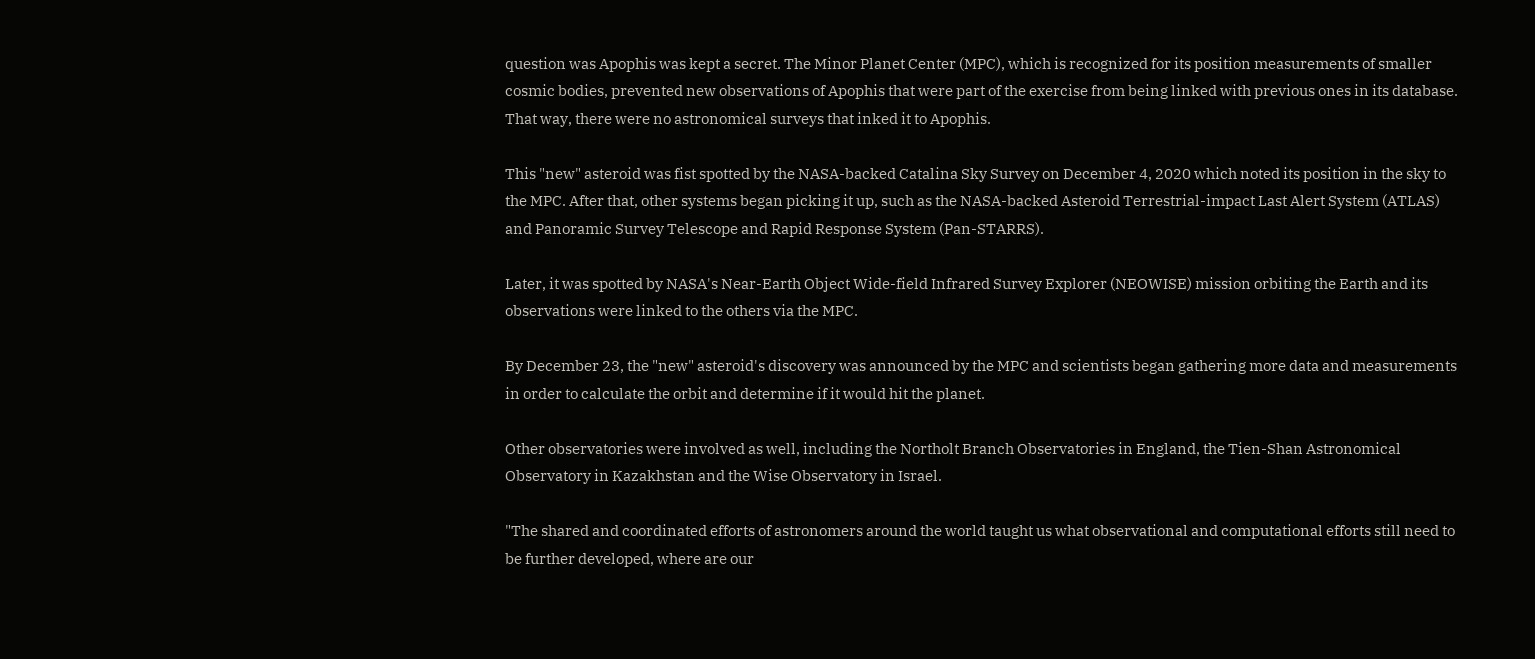question was Apophis was kept a secret. The Minor Planet Center (MPC), which is recognized for its position measurements of smaller cosmic bodies, prevented new observations of Apophis that were part of the exercise from being linked with previous ones in its database. That way, there were no astronomical surveys that inked it to Apophis.

This "new" asteroid was fist spotted by the NASA-backed Catalina Sky Survey on December 4, 2020 which noted its position in the sky to the MPC. After that, other systems began picking it up, such as the NASA-backed Asteroid Terrestrial-impact Last Alert System (ATLAS) and Panoramic Survey Telescope and Rapid Response System (Pan-STARRS).

Later, it was spotted by NASA's Near-Earth Object Wide-field Infrared Survey Explorer (NEOWISE) mission orbiting the Earth and its observations were linked to the others via the MPC.

By December 23, the "new" asteroid's discovery was announced by the MPC and scientists began gathering more data and measurements in order to calculate the orbit and determine if it would hit the planet.

Other observatories were involved as well, including the Northolt Branch Observatories in England, the Tien-Shan Astronomical Observatory in Kazakhstan and the Wise Observatory in Israel.

"The shared and coordinated efforts of astronomers around the world taught us what observational and computational efforts still need to be further developed, where are our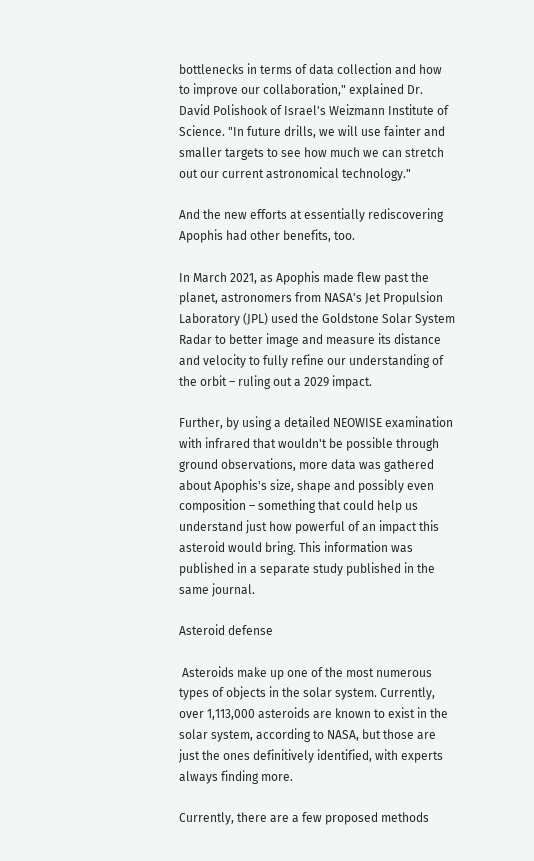bottlenecks in terms of data collection and how to improve our collaboration," explained Dr. David Polishook of Israel's Weizmann Institute of Science. "In future drills, we will use fainter and smaller targets to see how much we can stretch out our current astronomical technology."

And the new efforts at essentially rediscovering Apophis had other benefits, too.

In March 2021, as Apophis made flew past the planet, astronomers from NASA's Jet Propulsion Laboratory (JPL) used the Goldstone Solar System Radar to better image and measure its distance and velocity to fully refine our understanding of the orbit – ruling out a 2029 impact.

Further, by using a detailed NEOWISE examination with infrared that wouldn't be possible through ground observations, more data was gathered about Apophis's size, shape and possibly even composition – something that could help us understand just how powerful of an impact this asteroid would bring. This information was published in a separate study published in the same journal.

Asteroid defense

 Asteroids make up one of the most numerous types of objects in the solar system. Currently, over 1,113,000 asteroids are known to exist in the solar system, according to NASA, but those are just the ones definitively identified, with experts always finding more.

Currently, there are a few proposed methods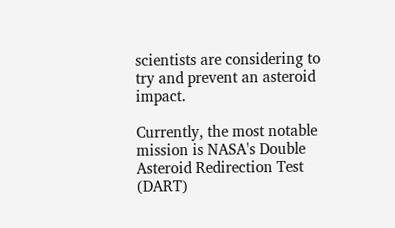scientists are considering to try and prevent an asteroid impact.

Currently, the most notable mission is NASA's Double Asteroid Redirection Test (DART)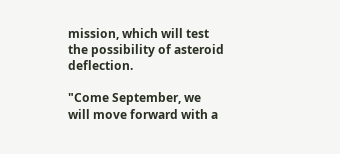mission, which will test the possibility of asteroid deflection.

"Come September, we will move forward with a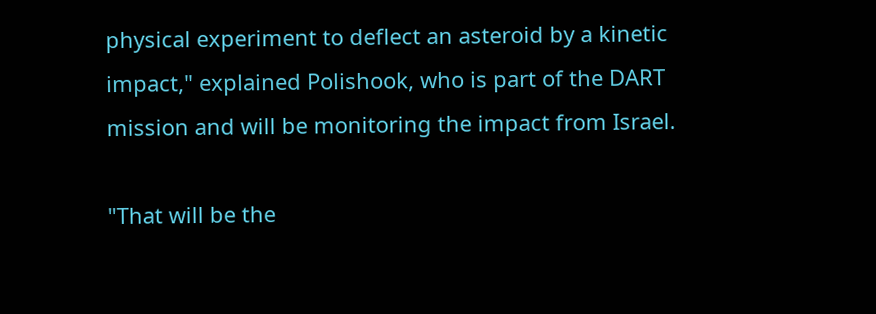physical experiment to deflect an asteroid by a kinetic impact," explained Polishook, who is part of the DART mission and will be monitoring the impact from Israel.

"That will be the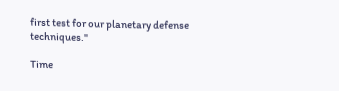first test for our planetary defense techniques."

Time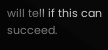will tell if this can succeed.